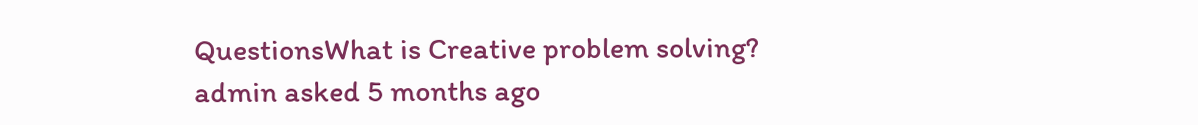QuestionsWhat is Creative problem solving?
admin asked 5 months ago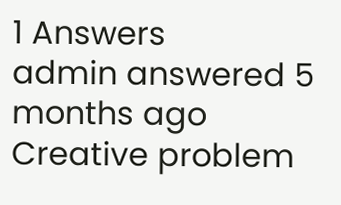1 Answers
admin answered 5 months ago
Creative problem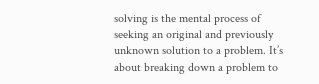solving is the mental process of seeking an original and previously unknown solution to a problem. It’s about breaking down a problem to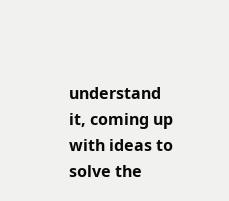understand it, coming up with ideas to solve the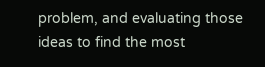problem, and evaluating those ideas to find the most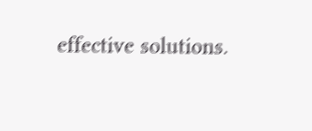effective solutions.